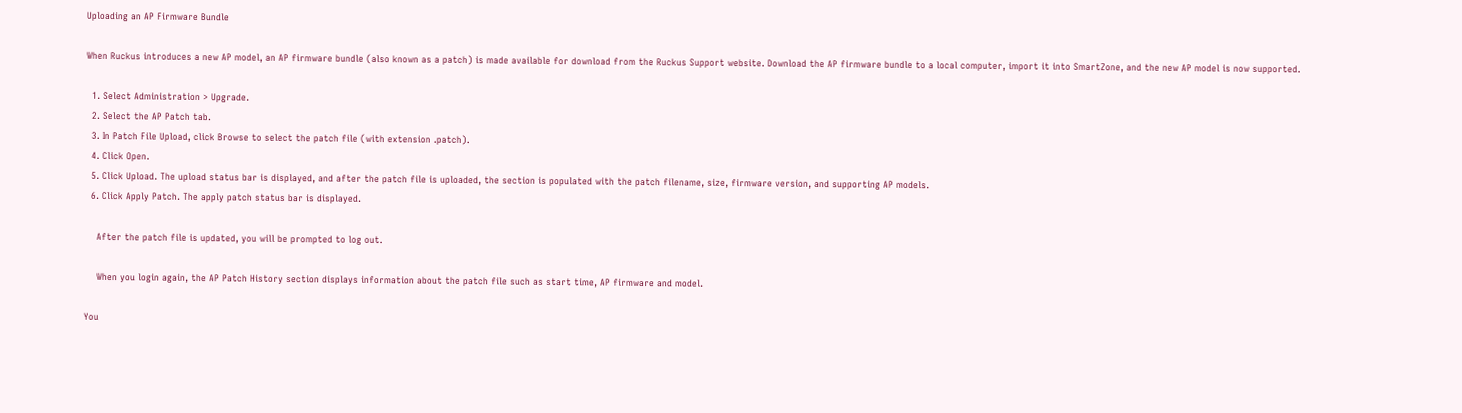Uploading an AP Firmware Bundle

When Ruckus introduces a new AP model, an AP firmware bundle (also known as a patch) is made available for download from the Ruckus Support website. Download the AP firmware bundle to a local computer, import it into SmartZone, and the new AP model is now supported.

  1. Select Administration > Upgrade.
  2. Select the AP Patch tab.
  3. In Patch File Upload, click Browse to select the patch file (with extension .patch).
  4. Click Open.
  5. Click Upload. The upload status bar is displayed, and after the patch file is uploaded, the section is populated with the patch filename, size, firmware version, and supporting AP models.
  6. Click Apply Patch. The apply patch status bar is displayed.

    After the patch file is updated, you will be prompted to log out.

    When you login again, the AP Patch History section displays information about the patch file such as start time, AP firmware and model.

You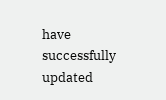have successfully updated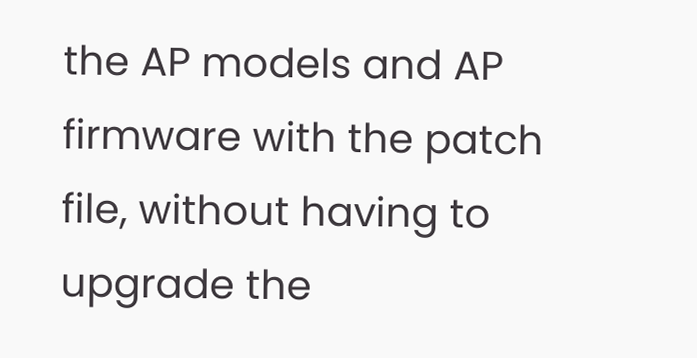the AP models and AP firmware with the patch file, without having to upgrade the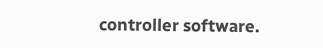controller software.